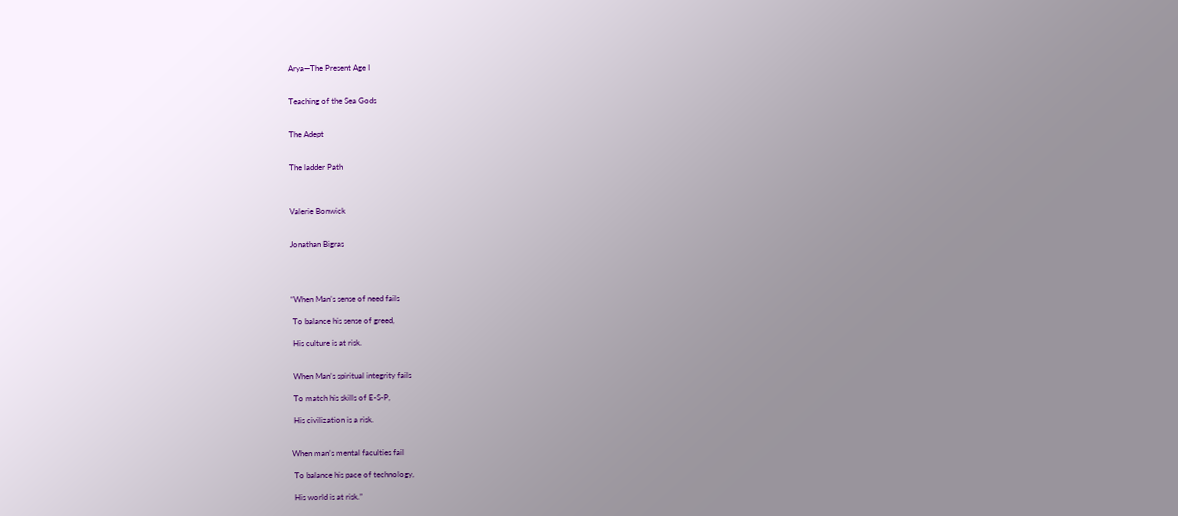Arya—The Present Age I


Teaching of the Sea Gods


The Adept


The ladder Path



Valerie Bonwick


Jonathan Bigras




“When Man’s sense of need fails

 To balance his sense of greed,

 His culture is at risk.


 When Man’s spiritual integrity fails

 To match his skills of E-S-P,

 His civilization is a risk.


When man’s mental faculties fail

 To balance his pace of technology,

 His world is at risk.”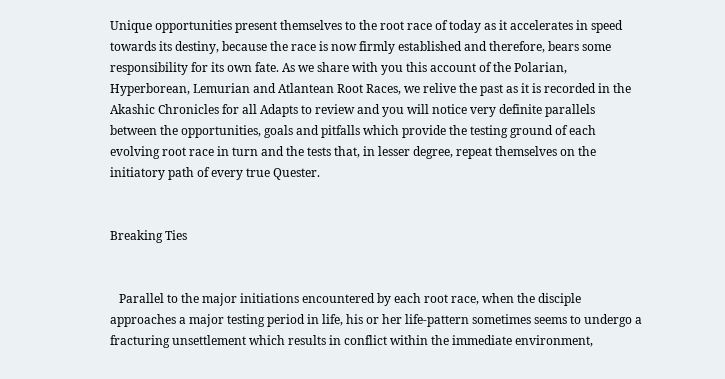Unique opportunities present themselves to the root race of today as it accelerates in speed towards its destiny, because the race is now firmly established and therefore, bears some responsibility for its own fate. As we share with you this account of the Polarian, Hyperborean, Lemurian and Atlantean Root Races, we relive the past as it is recorded in the Akashic Chronicles for all Adapts to review and you will notice very definite parallels between the opportunities, goals and pitfalls which provide the testing ground of each evolving root race in turn and the tests that, in lesser degree, repeat themselves on the initiatory path of every true Quester.


Breaking Ties


   Parallel to the major initiations encountered by each root race, when the disciple approaches a major testing period in life, his or her life-pattern sometimes seems to undergo a fracturing unsettlement which results in conflict within the immediate environment,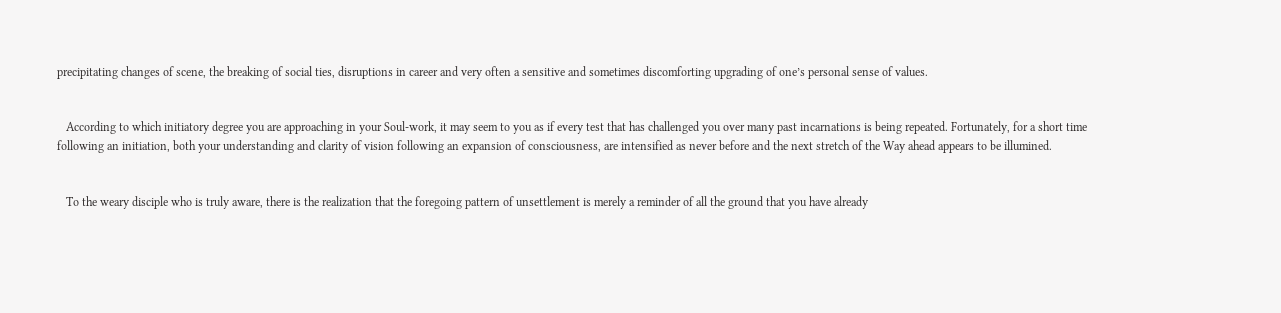precipitating changes of scene, the breaking of social ties, disruptions in career and very often a sensitive and sometimes discomforting upgrading of one’s personal sense of values.


   According to which initiatory degree you are approaching in your Soul-work, it may seem to you as if every test that has challenged you over many past incarnations is being repeated. Fortunately, for a short time following an initiation, both your understanding and clarity of vision following an expansion of consciousness, are intensified as never before and the next stretch of the Way ahead appears to be illumined.


   To the weary disciple who is truly aware, there is the realization that the foregoing pattern of unsettlement is merely a reminder of all the ground that you have already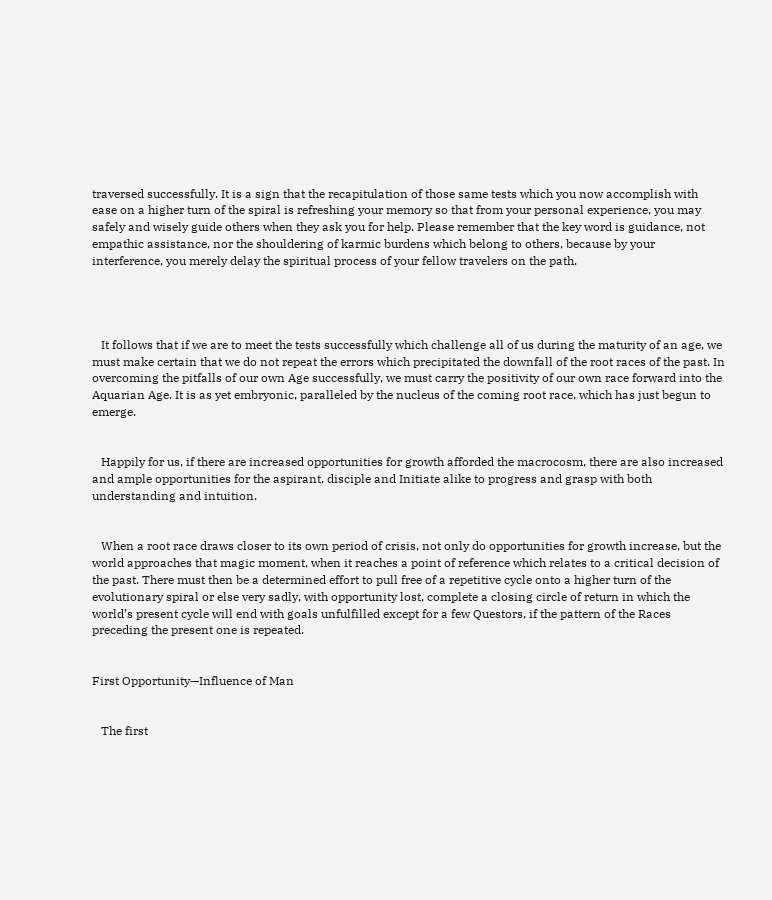traversed successfully. It is a sign that the recapitulation of those same tests which you now accomplish with ease on a higher turn of the spiral is refreshing your memory so that from your personal experience, you may safely and wisely guide others when they ask you for help. Please remember that the key word is guidance, not empathic assistance, nor the shouldering of karmic burdens which belong to others, because by your interference, you merely delay the spiritual process of your fellow travelers on the path.




   It follows that if we are to meet the tests successfully which challenge all of us during the maturity of an age, we must make certain that we do not repeat the errors which precipitated the downfall of the root races of the past. In overcoming the pitfalls of our own Age successfully, we must carry the positivity of our own race forward into the Aquarian Age. It is as yet embryonic, paralleled by the nucleus of the coming root race, which has just begun to emerge.


   Happily for us, if there are increased opportunities for growth afforded the macrocosm, there are also increased and ample opportunities for the aspirant, disciple and Initiate alike to progress and grasp with both understanding and intuition.


   When a root race draws closer to its own period of crisis, not only do opportunities for growth increase, but the world approaches that magic moment, when it reaches a point of reference which relates to a critical decision of the past. There must then be a determined effort to pull free of a repetitive cycle onto a higher turn of the evolutionary spiral or else very sadly, with opportunity lost, complete a closing circle of return in which the world’s present cycle will end with goals unfulfilled except for a few Questors, if the pattern of the Races preceding the present one is repeated.


First Opportunity—Influence of Man


   The first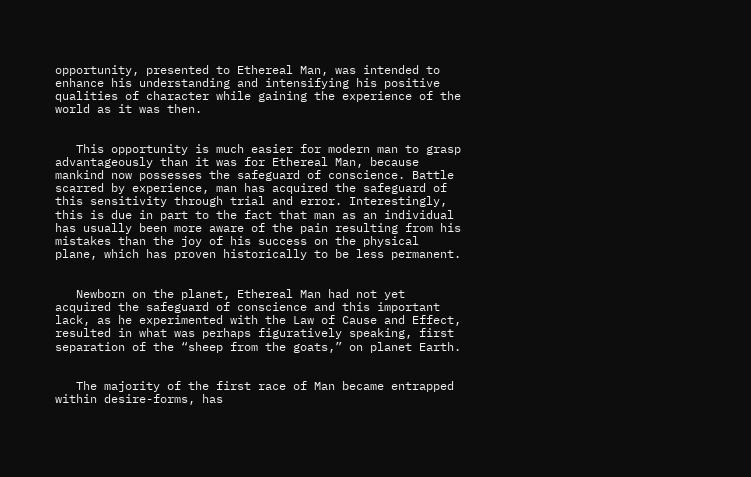opportunity, presented to Ethereal Man, was intended to enhance his understanding and intensifying his positive qualities of character while gaining the experience of the world as it was then.


   This opportunity is much easier for modern man to grasp advantageously than it was for Ethereal Man, because mankind now possesses the safeguard of conscience. Battle scarred by experience, man has acquired the safeguard of this sensitivity through trial and error. Interestingly, this is due in part to the fact that man as an individual has usually been more aware of the pain resulting from his mistakes than the joy of his success on the physical plane, which has proven historically to be less permanent.


   Newborn on the planet, Ethereal Man had not yet acquired the safeguard of conscience and this important lack, as he experimented with the Law of Cause and Effect, resulted in what was perhaps figuratively speaking, first separation of the “sheep from the goats,” on planet Earth.


   The majority of the first race of Man became entrapped within desire-forms, has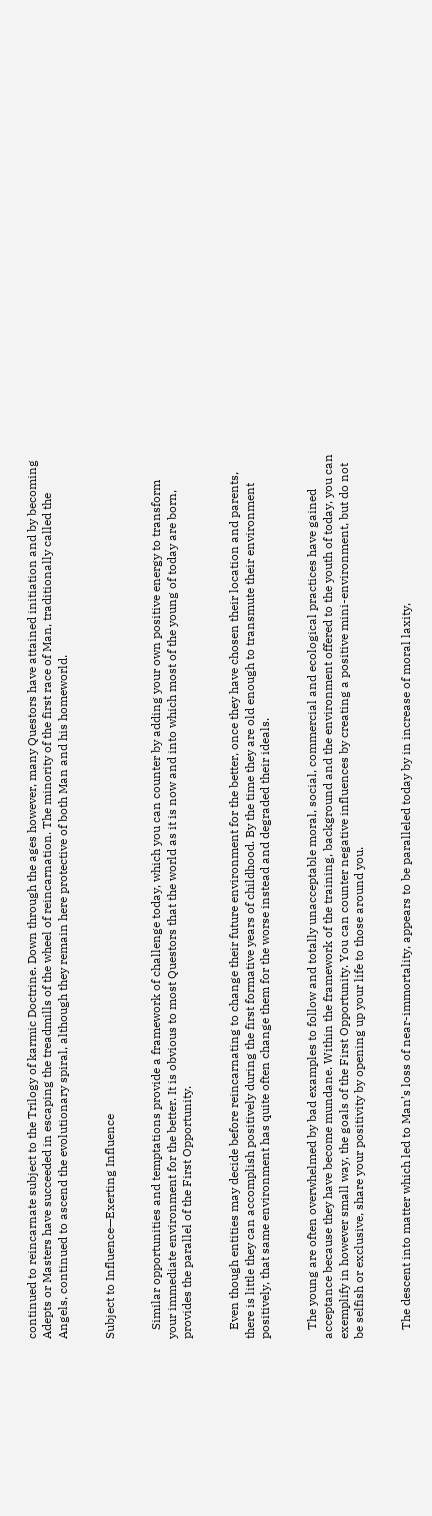continued to reincarnate subject to the Trilogy of karmic Doctrine. Down through the ages however, many Questors have attained initiation and by becoming Adepts or Masters have succeeded in escaping the treadmills of the wheel of reincarnation. The minority of the first race of Man, traditionally called the Angels, continued to ascend the evolutionary spiral, although they remain here protective of both Man and his homeworld.


Subject to Influence—Exerting Influence


   Similar opportunities and temptations provide a framework of challenge today, which you can counter by adding your own positive energy to transform your immediate environment for the better. It is obvious to most Questors that the world as it is now and into which most of the young of today are born, provides the parallel of the First Opportunity.


   Even though entities may decide before reincarnating to change their future environment for the better, once they have chosen their location and parents, there is little they can accomplish positively during the first formative years of childhood. By the time they are old enough to transmute their environment positively, that same environment has quite often change them for the worse instead and degraded their ideals.


   The young are often overwhelmed by bad examples to follow and totally unacceptable moral, social, commercial and ecological practices have gained acceptance because they have become mundane. Within the framework of the training, background and the environment offered to the youth of today, you can exemplify in however small way, the goals of the First Opportunity. You can counter negative influences by creating a positive mini-environment, but do not be selfish or exclusive, share your positivity by opening up your life to those around you.


   The descent into matter which led to Man’s loss of near-immortality, appears to be paralleled today by in increase of moral laxity,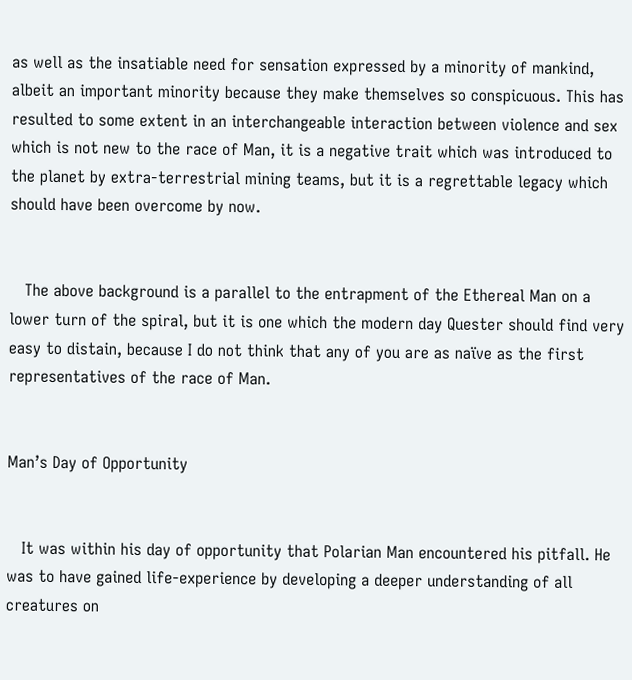as well as the insatiable need for sensation expressed by a minority of mankind, albeit an important minority because they make themselves so conspicuous. This has resulted to some extent in an interchangeable interaction between violence and sex which is not new to the race of Man, it is a negative trait which was introduced to the planet by extra-terrestrial mining teams, but it is a regrettable legacy which should have been overcome by now.


   The above background is a parallel to the entrapment of the Ethereal Man on a lower turn of the spiral, but it is one which the modern day Quester should find very easy to distain, because I do not think that any of you are as naïve as the first representatives of the race of Man.


Man’s Day of Opportunity


   It was within his day of opportunity that Polarian Man encountered his pitfall. He was to have gained life-experience by developing a deeper understanding of all creatures on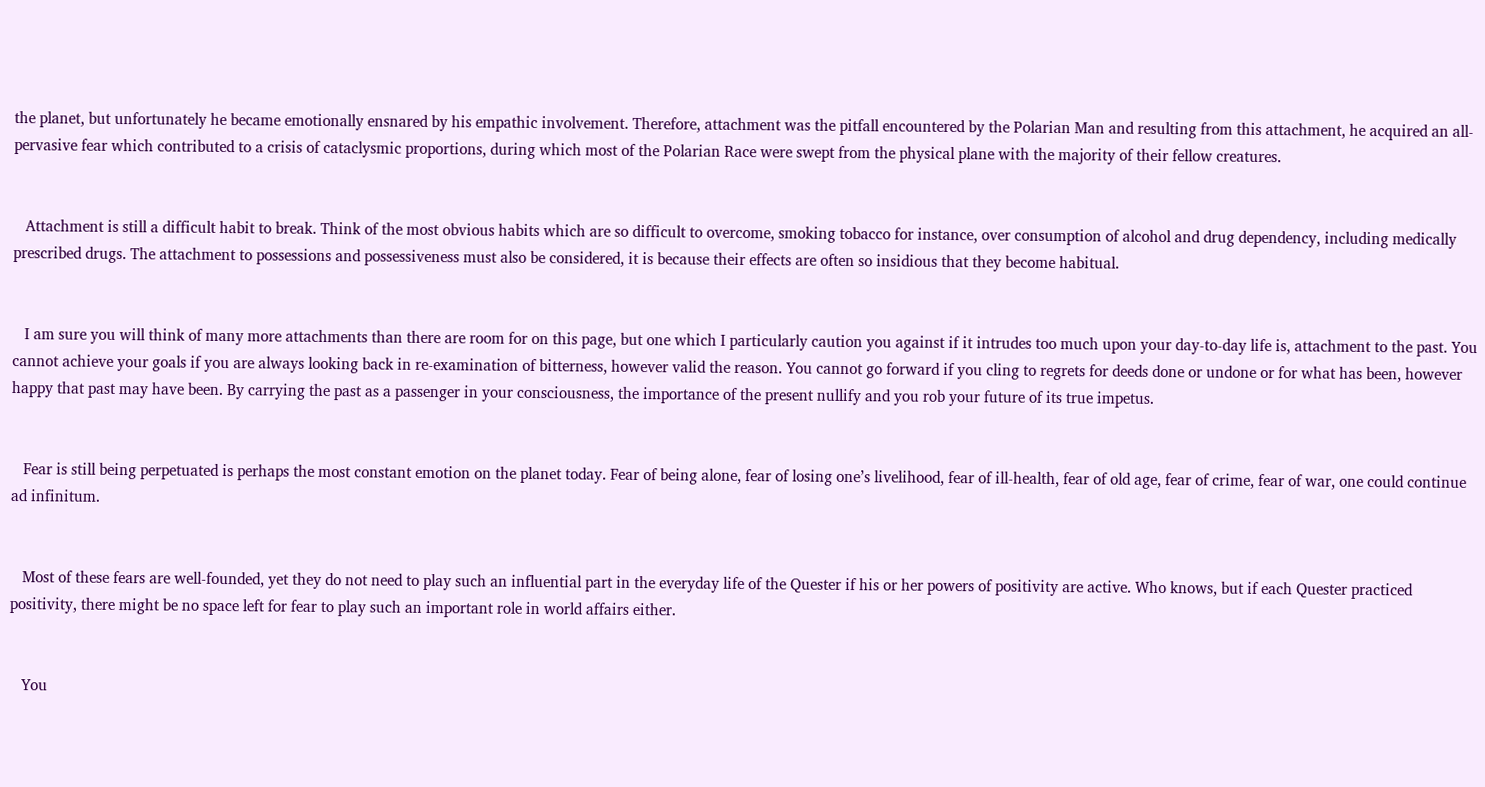the planet, but unfortunately he became emotionally ensnared by his empathic involvement. Therefore, attachment was the pitfall encountered by the Polarian Man and resulting from this attachment, he acquired an all-pervasive fear which contributed to a crisis of cataclysmic proportions, during which most of the Polarian Race were swept from the physical plane with the majority of their fellow creatures.


   Attachment is still a difficult habit to break. Think of the most obvious habits which are so difficult to overcome, smoking tobacco for instance, over consumption of alcohol and drug dependency, including medically prescribed drugs. The attachment to possessions and possessiveness must also be considered, it is because their effects are often so insidious that they become habitual.


   I am sure you will think of many more attachments than there are room for on this page, but one which I particularly caution you against if it intrudes too much upon your day-to-day life is, attachment to the past. You cannot achieve your goals if you are always looking back in re-examination of bitterness, however valid the reason. You cannot go forward if you cling to regrets for deeds done or undone or for what has been, however happy that past may have been. By carrying the past as a passenger in your consciousness, the importance of the present nullify and you rob your future of its true impetus.


   Fear is still being perpetuated is perhaps the most constant emotion on the planet today. Fear of being alone, fear of losing one’s livelihood, fear of ill-health, fear of old age, fear of crime, fear of war, one could continue ad infinitum.


   Most of these fears are well-founded, yet they do not need to play such an influential part in the everyday life of the Quester if his or her powers of positivity are active. Who knows, but if each Quester practiced positivity, there might be no space left for fear to play such an important role in world affairs either.


   You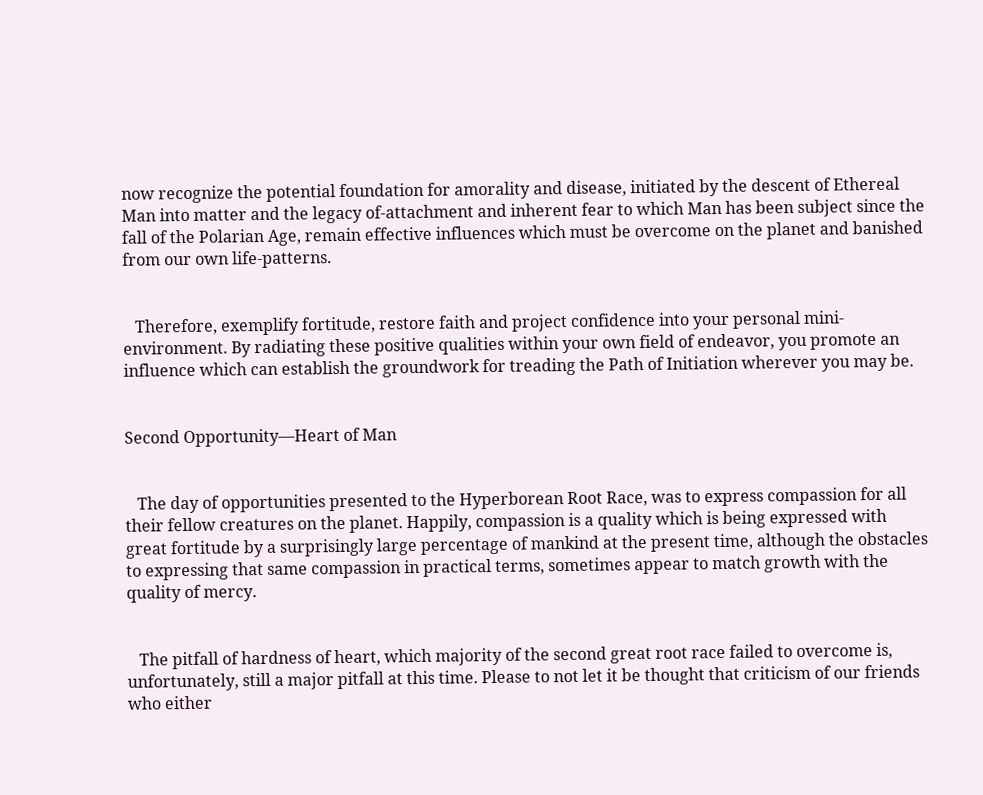now recognize the potential foundation for amorality and disease, initiated by the descent of Ethereal Man into matter and the legacy of-attachment and inherent fear to which Man has been subject since the fall of the Polarian Age, remain effective influences which must be overcome on the planet and banished from our own life-patterns.


   Therefore, exemplify fortitude, restore faith and project confidence into your personal mini-environment. By radiating these positive qualities within your own field of endeavor, you promote an influence which can establish the groundwork for treading the Path of Initiation wherever you may be.


Second Opportunity—Heart of Man


   The day of opportunities presented to the Hyperborean Root Race, was to express compassion for all their fellow creatures on the planet. Happily, compassion is a quality which is being expressed with great fortitude by a surprisingly large percentage of mankind at the present time, although the obstacles to expressing that same compassion in practical terms, sometimes appear to match growth with the quality of mercy.


   The pitfall of hardness of heart, which majority of the second great root race failed to overcome is, unfortunately, still a major pitfall at this time. Please to not let it be thought that criticism of our friends who either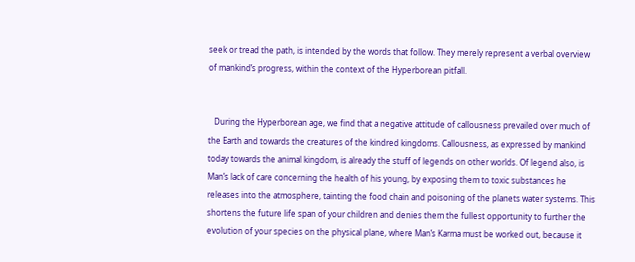seek or tread the path, is intended by the words that follow. They merely represent a verbal overview of mankind’s progress, within the context of the Hyperborean pitfall.


   During the Hyperborean age, we find that a negative attitude of callousness prevailed over much of the Earth and towards the creatures of the kindred kingdoms. Callousness, as expressed by mankind today towards the animal kingdom, is already the stuff of legends on other worlds. Of legend also, is Man’s lack of care concerning the health of his young, by exposing them to toxic substances he releases into the atmosphere, tainting the food chain and poisoning of the planets water systems. This shortens the future life span of your children and denies them the fullest opportunity to further the evolution of your species on the physical plane, where Man’s Karma must be worked out, because it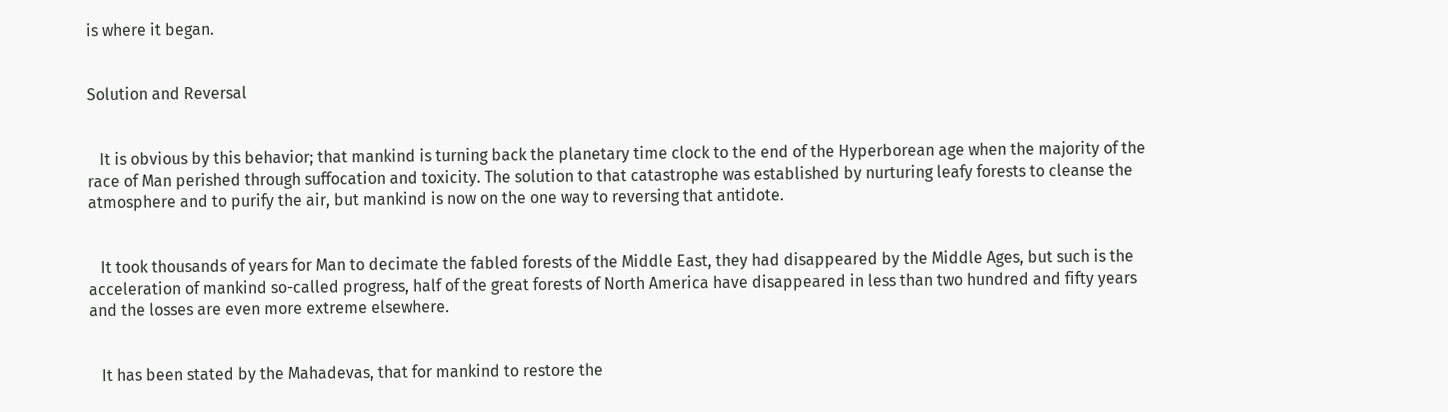is where it began.


Solution and Reversal


   It is obvious by this behavior; that mankind is turning back the planetary time clock to the end of the Hyperborean age when the majority of the race of Man perished through suffocation and toxicity. The solution to that catastrophe was established by nurturing leafy forests to cleanse the atmosphere and to purify the air, but mankind is now on the one way to reversing that antidote.


   It took thousands of years for Man to decimate the fabled forests of the Middle East, they had disappeared by the Middle Ages, but such is the acceleration of mankind so-called progress, half of the great forests of North America have disappeared in less than two hundred and fifty years and the losses are even more extreme elsewhere.


   It has been stated by the Mahadevas, that for mankind to restore the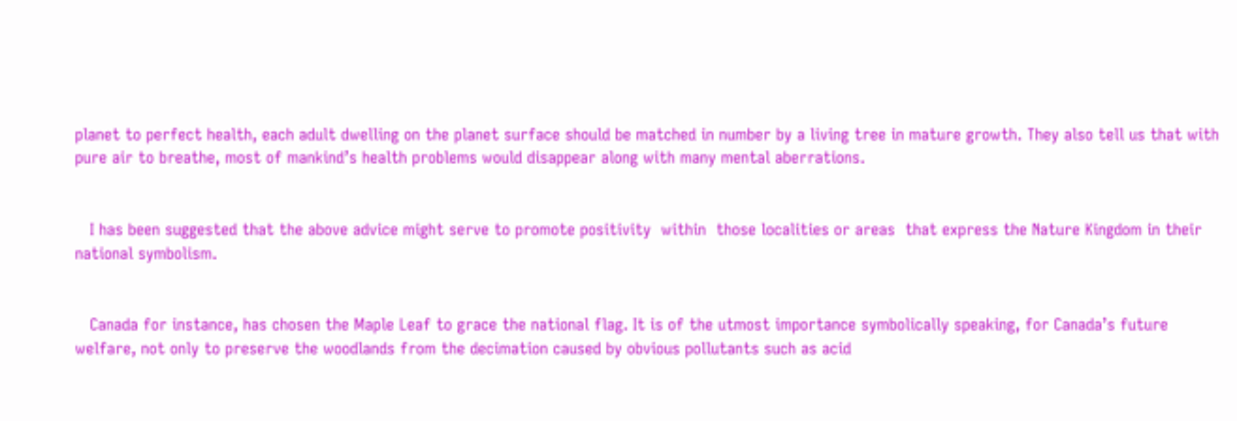planet to perfect health, each adult dwelling on the planet surface should be matched in number by a living tree in mature growth. They also tell us that with pure air to breathe, most of mankind’s health problems would disappear along with many mental aberrations.


   I has been suggested that the above advice might serve to promote positivity  within  those localities or areas  that express the Nature Kingdom in their national symbolism.


   Canada for instance, has chosen the Maple Leaf to grace the national flag. It is of the utmost importance symbolically speaking, for Canada’s future welfare, not only to preserve the woodlands from the decimation caused by obvious pollutants such as acid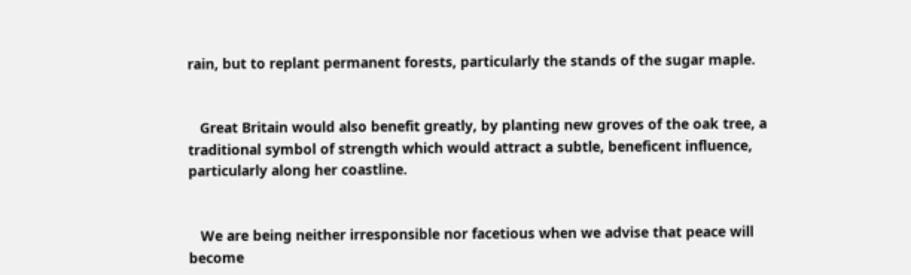rain, but to replant permanent forests, particularly the stands of the sugar maple.


   Great Britain would also benefit greatly, by planting new groves of the oak tree, a traditional symbol of strength which would attract a subtle, beneficent influence, particularly along her coastline.


   We are being neither irresponsible nor facetious when we advise that peace will become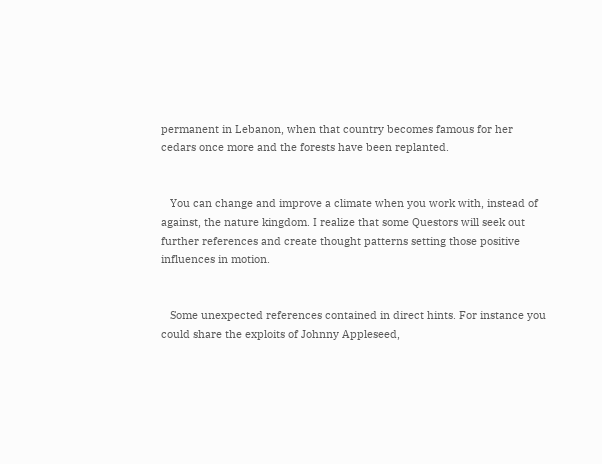permanent in Lebanon, when that country becomes famous for her cedars once more and the forests have been replanted.


   You can change and improve a climate when you work with, instead of against, the nature kingdom. I realize that some Questors will seek out further references and create thought patterns setting those positive influences in motion.


   Some unexpected references contained in direct hints. For instance you could share the exploits of Johnny Appleseed,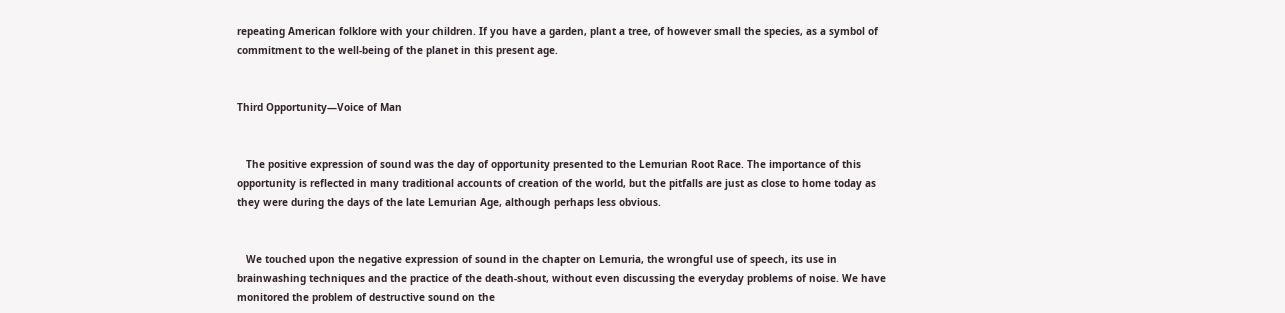repeating American folklore with your children. If you have a garden, plant a tree, of however small the species, as a symbol of commitment to the well-being of the planet in this present age.


Third Opportunity—Voice of Man


   The positive expression of sound was the day of opportunity presented to the Lemurian Root Race. The importance of this opportunity is reflected in many traditional accounts of creation of the world, but the pitfalls are just as close to home today as they were during the days of the late Lemurian Age, although perhaps less obvious.


   We touched upon the negative expression of sound in the chapter on Lemuria, the wrongful use of speech, its use in brainwashing techniques and the practice of the death-shout, without even discussing the everyday problems of noise. We have monitored the problem of destructive sound on the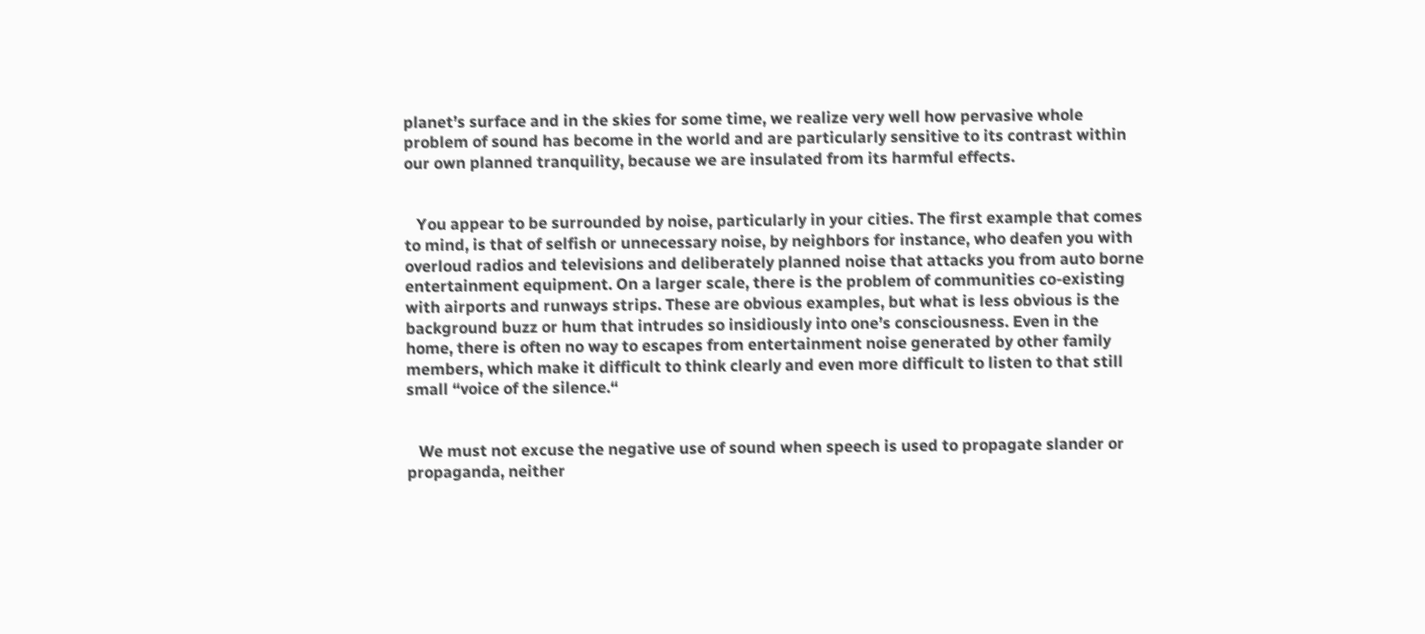planet’s surface and in the skies for some time, we realize very well how pervasive whole problem of sound has become in the world and are particularly sensitive to its contrast within our own planned tranquility, because we are insulated from its harmful effects.


   You appear to be surrounded by noise, particularly in your cities. The first example that comes to mind, is that of selfish or unnecessary noise, by neighbors for instance, who deafen you with overloud radios and televisions and deliberately planned noise that attacks you from auto borne entertainment equipment. On a larger scale, there is the problem of communities co-existing with airports and runways strips. These are obvious examples, but what is less obvious is the background buzz or hum that intrudes so insidiously into one’s consciousness. Even in the home, there is often no way to escapes from entertainment noise generated by other family members, which make it difficult to think clearly and even more difficult to listen to that still small “voice of the silence.“


   We must not excuse the negative use of sound when speech is used to propagate slander or propaganda, neither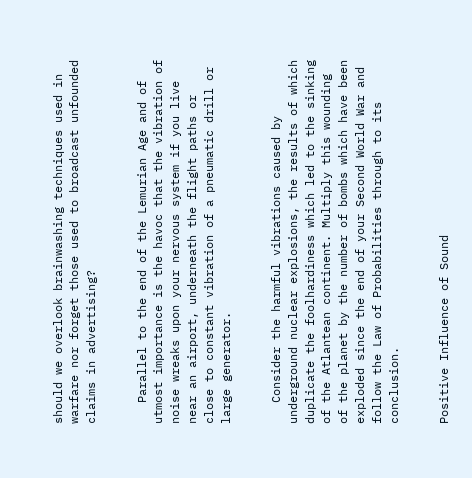should we overlook brainwashing techniques used in warfare nor forget those used to broadcast unfounded claims in advertising?


   Parallel to the end of the Lemurian Age and of utmost importance is the havoc that the vibration of noise wreaks upon your nervous system if you live near an airport, underneath the flight paths or close to constant vibration of a pneumatic drill or large generator.


   Consider the harmful vibrations caused by underground nuclear explosions, the results of which duplicate the foolhardiness which led to the sinking of the Atlantean continent. Multiply this wounding of the planet by the number of bombs which have been exploded since the end of your Second World War and follow the Law of Probabilities through to its conclusion.


Positive Influence of Sound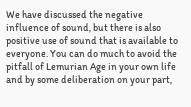We have discussed the negative influence of sound, but there is also positive use of sound that is available to everyone. You can do much to avoid the pitfall of Lemurian Age in your own life and by some deliberation on your part,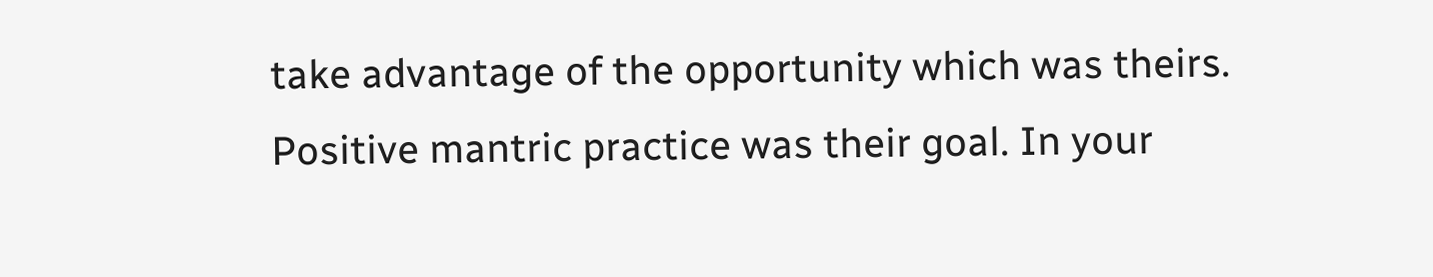take advantage of the opportunity which was theirs. Positive mantric practice was their goal. In your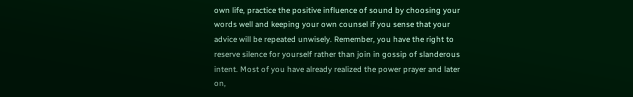own life, practice the positive influence of sound by choosing your words well and keeping your own counsel if you sense that your advice will be repeated unwisely. Remember, you have the right to reserve silence for yourself rather than join in gossip of slanderous intent. Most of you have already realized the power prayer and later on,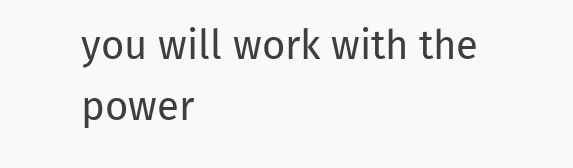you will work with the power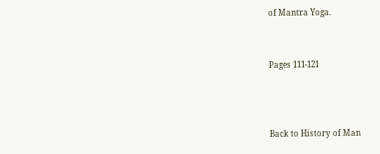of Mantra Yoga.


Pages 111-121



Back to History of Man